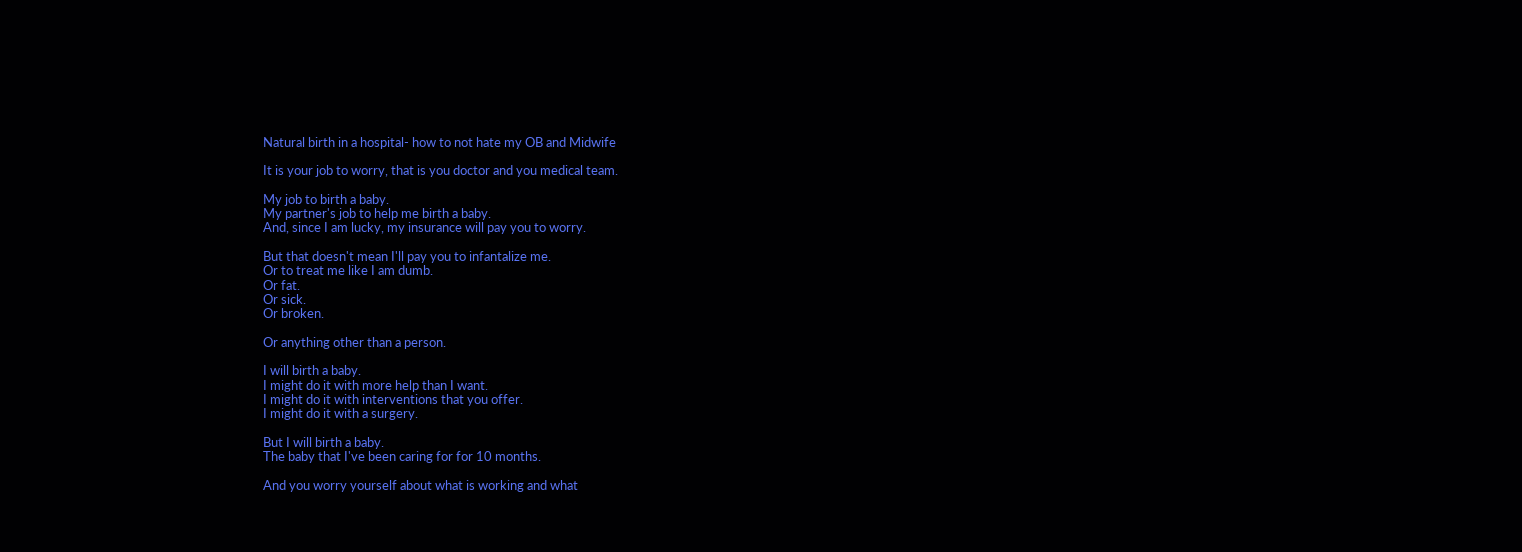Natural birth in a hospital- how to not hate my OB and Midwife

It is your job to worry, that is you doctor and you medical team.

My job to birth a baby.
My partner's job to help me birth a baby.
And, since I am lucky, my insurance will pay you to worry.

But that doesn't mean I'll pay you to infantalize me.
Or to treat me like I am dumb.
Or fat.
Or sick.
Or broken.

Or anything other than a person.

I will birth a baby.
I might do it with more help than I want.
I might do it with interventions that you offer.
I might do it with a surgery.

But I will birth a baby.
The baby that I've been caring for for 10 months.

And you worry yourself about what is working and what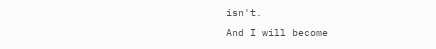isn't.
And I will become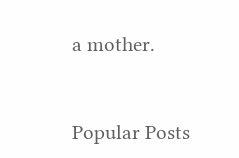a mother.


Popular Posts